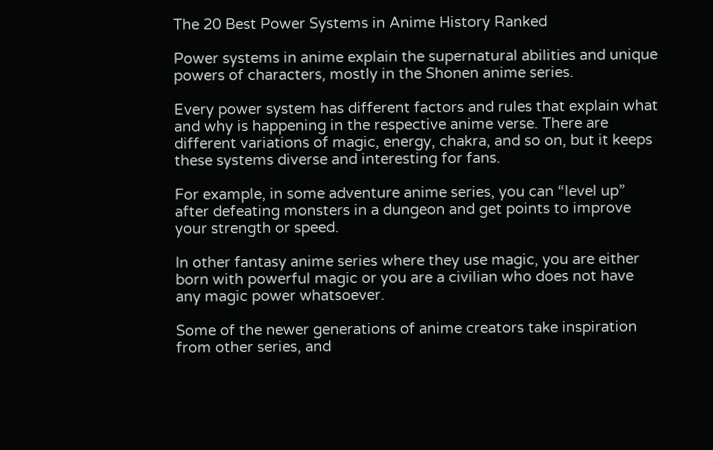The 20 Best Power Systems in Anime History Ranked

Power systems in anime explain the supernatural abilities and unique powers of characters, mostly in the Shonen anime series.

Every power system has different factors and rules that explain what and why is happening in the respective anime verse. There are different variations of magic, energy, chakra, and so on, but it keeps these systems diverse and interesting for fans.

For example, in some adventure anime series, you can “level up” after defeating monsters in a dungeon and get points to improve your strength or speed.

In other fantasy anime series where they use magic, you are either born with powerful magic or you are a civilian who does not have any magic power whatsoever.

Some of the newer generations of anime creators take inspiration from other series, and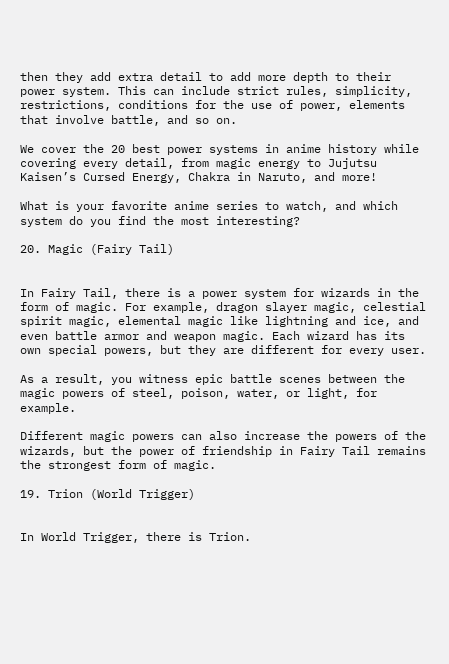then they add extra detail to add more depth to their power system. This can include strict rules, simplicity, restrictions, conditions for the use of power, elements that involve battle, and so on.

We cover the 20 best power systems in anime history while covering every detail, from magic energy to Jujutsu Kaisen’s Cursed Energy, Chakra in Naruto, and more!

What is your favorite anime series to watch, and which system do you find the most interesting?

20. Magic (Fairy Tail)


In Fairy Tail, there is a power system for wizards in the form of magic. For example, dragon slayer magic, celestial spirit magic, elemental magic like lightning and ice, and even battle armor and weapon magic. Each wizard has its own special powers, but they are different for every user.

As a result, you witness epic battle scenes between the magic powers of steel, poison, water, or light, for example.

Different magic powers can also increase the powers of the wizards, but the power of friendship in Fairy Tail remains the strongest form of magic.

19. Trion (World Trigger)


In World Trigger, there is Trion.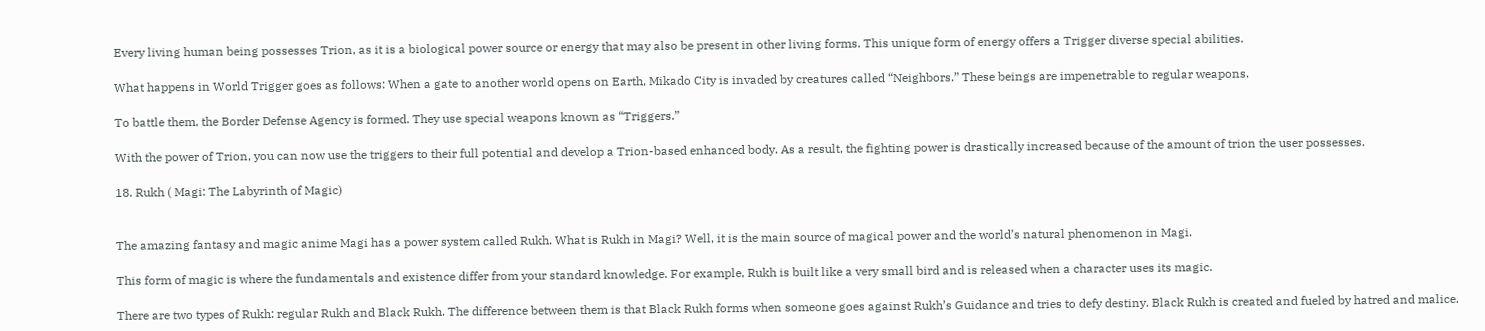Every living human being possesses Trion, as it is a biological power source or energy that may also be present in other living forms. This unique form of energy offers a Trigger diverse special abilities.

What happens in World Trigger goes as follows: When a gate to another world opens on Earth, Mikado City is invaded by creatures called “Neighbors.” These beings are impenetrable to regular weapons.

To battle them, the Border Defense Agency is formed. They use special weapons known as “Triggers.”

With the power of Trion, you can now use the triggers to their full potential and develop a Trion-based enhanced body. As a result, the fighting power is drastically increased because of the amount of trion the user possesses.

18. Rukh ( Magi: The Labyrinth of Magic)


The amazing fantasy and magic anime Magi has a power system called Rukh. What is Rukh in Magi? Well, it is the main source of magical power and the world’s natural phenomenon in Magi.

This form of magic is where the fundamentals and existence differ from your standard knowledge. For example, Rukh is built like a very small bird and is released when a character uses its magic.

There are two types of Rukh: regular Rukh and Black Rukh. The difference between them is that Black Rukh forms when someone goes against Rukh’s Guidance and tries to defy destiny. Black Rukh is created and fueled by hatred and malice.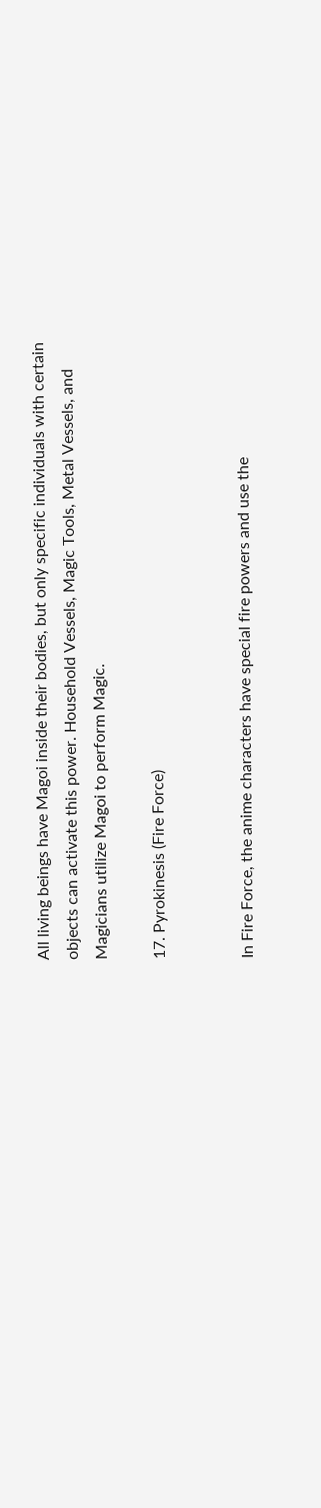All living beings have Magoi inside their bodies, but only specific individuals with certain objects can activate this power. Household Vessels, Magic Tools, Metal Vessels, and Magicians utilize Magoi to perform Magic.

17. Pyrokinesis (Fire Force)


In Fire Force, the anime characters have special fire powers and use the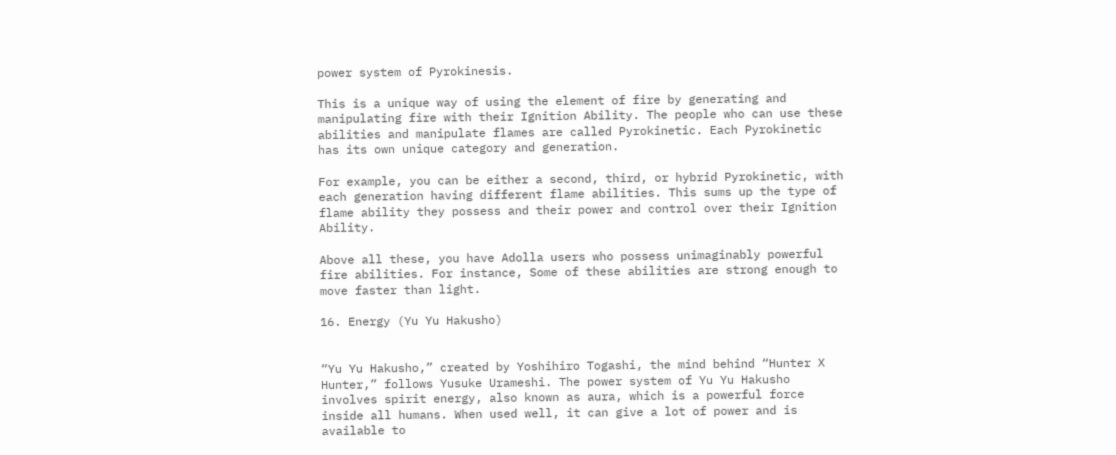power system of Pyrokinesis.

This is a unique way of using the element of fire by generating and manipulating fire with their Ignition Ability. The people who can use these abilities and manipulate flames are called Pyrokinetic. Each Pyrokinetic has its own unique category and generation.

For example, you can be either a second, third, or hybrid Pyrokinetic, with each generation having different flame abilities. This sums up the type of flame ability they possess and their power and control over their Ignition Ability.

Above all these, you have Adolla users who possess unimaginably powerful fire abilities. For instance, Some of these abilities are strong enough to move faster than light.

16. Energy (Yu Yu Hakusho)


“Yu Yu Hakusho,” created by Yoshihiro Togashi, the mind behind “Hunter X Hunter,” follows Yusuke Urameshi. The power system of Yu Yu Hakusho involves spirit energy, also known as aura, which is a powerful force inside all humans. When used well, it can give a lot of power and is available to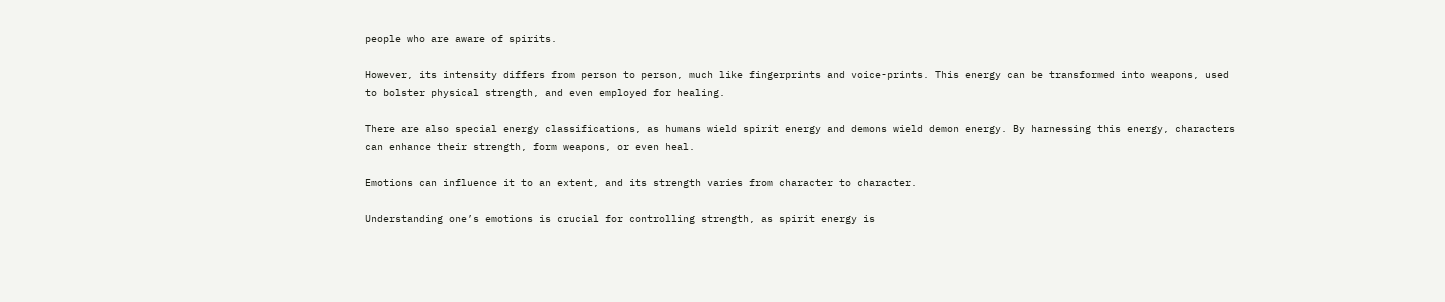people who are aware of spirits.

However, its intensity differs from person to person, much like fingerprints and voice-prints. This energy can be transformed into weapons, used to bolster physical strength, and even employed for healing.

There are also special energy classifications, as humans wield spirit energy and demons wield demon energy. By harnessing this energy, characters can enhance their strength, form weapons, or even heal.

Emotions can influence it to an extent, and its strength varies from character to character.

Understanding one’s emotions is crucial for controlling strength, as spirit energy is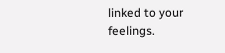linked to your feelings.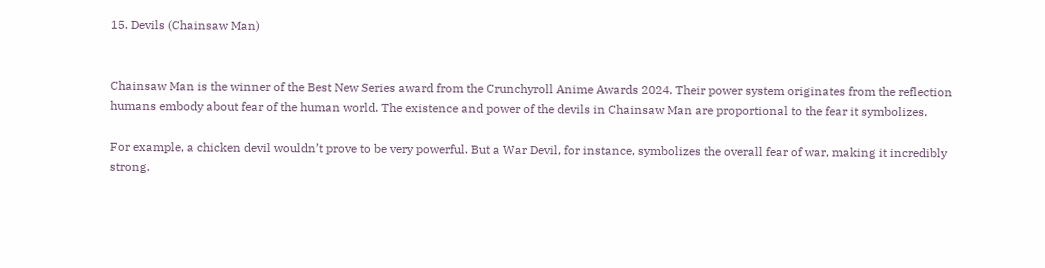15. Devils (Chainsaw Man)


Chainsaw Man is the winner of the Best New Series award from the Crunchyroll Anime Awards 2024. Their power system originates from the reflection humans embody about fear of the human world. The existence and power of the devils in Chainsaw Man are proportional to the fear it symbolizes.

For example, a chicken devil wouldn’t prove to be very powerful. But a War Devil, for instance, symbolizes the overall fear of war, making it incredibly strong.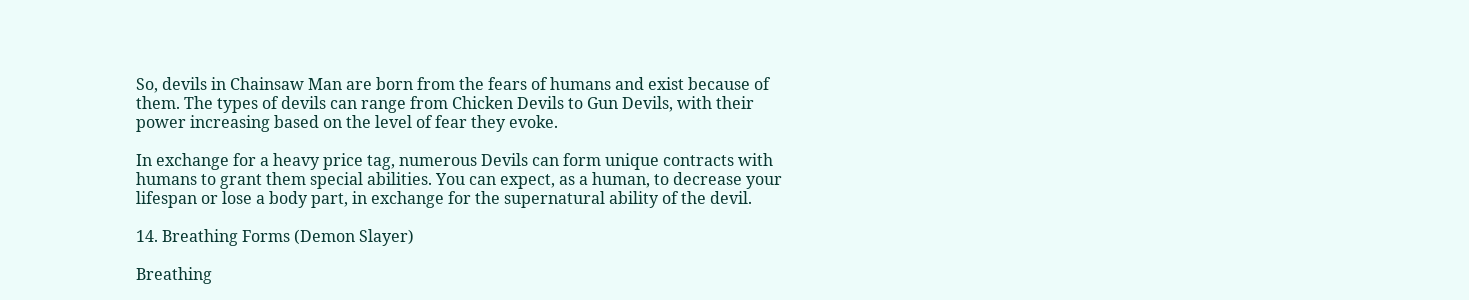So, devils in Chainsaw Man are born from the fears of humans and exist because of them. The types of devils can range from Chicken Devils to Gun Devils, with their power increasing based on the level of fear they evoke.

In exchange for a heavy price tag, numerous Devils can form unique contracts with humans to grant them special abilities. You can expect, as a human, to decrease your lifespan or lose a body part, in exchange for the supernatural ability of the devil.

14. Breathing Forms (Demon Slayer)

Breathing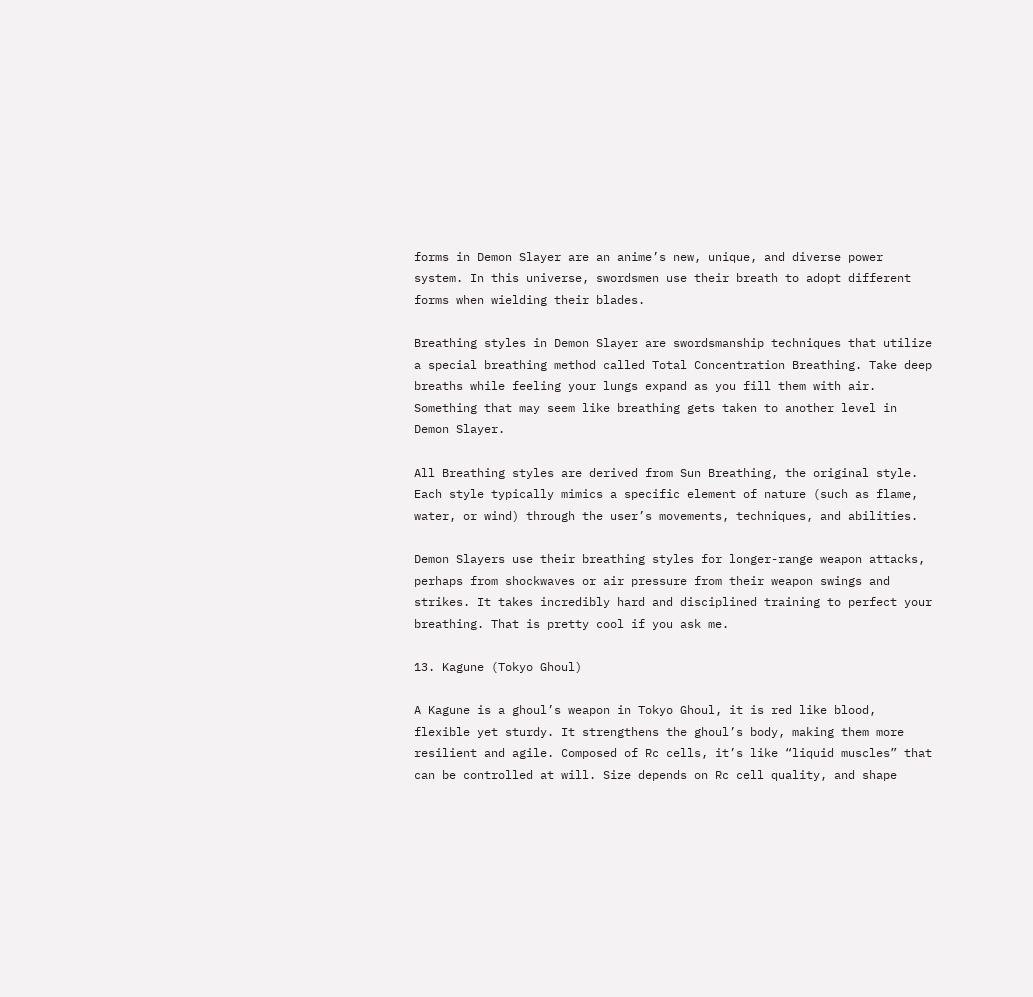forms in Demon Slayer are an anime’s new, unique, and diverse power system. In this universe, swordsmen use their breath to adopt different forms when wielding their blades.

Breathing styles in Demon Slayer are swordsmanship techniques that utilize a special breathing method called Total Concentration Breathing. Take deep breaths while feeling your lungs expand as you fill them with air. Something that may seem like breathing gets taken to another level in Demon Slayer.

All Breathing styles are derived from Sun Breathing, the original style. Each style typically mimics a specific element of nature (such as flame, water, or wind) through the user’s movements, techniques, and abilities.

Demon Slayers use their breathing styles for longer-range weapon attacks, perhaps from shockwaves or air pressure from their weapon swings and strikes. It takes incredibly hard and disciplined training to perfect your breathing. That is pretty cool if you ask me.

13. Kagune (Tokyo Ghoul)

A Kagune is a ghoul’s weapon in Tokyo Ghoul, it is red like blood, flexible yet sturdy. It strengthens the ghoul’s body, making them more resilient and agile. Composed of Rc cells, it’s like “liquid muscles” that can be controlled at will. Size depends on Rc cell quality, and shape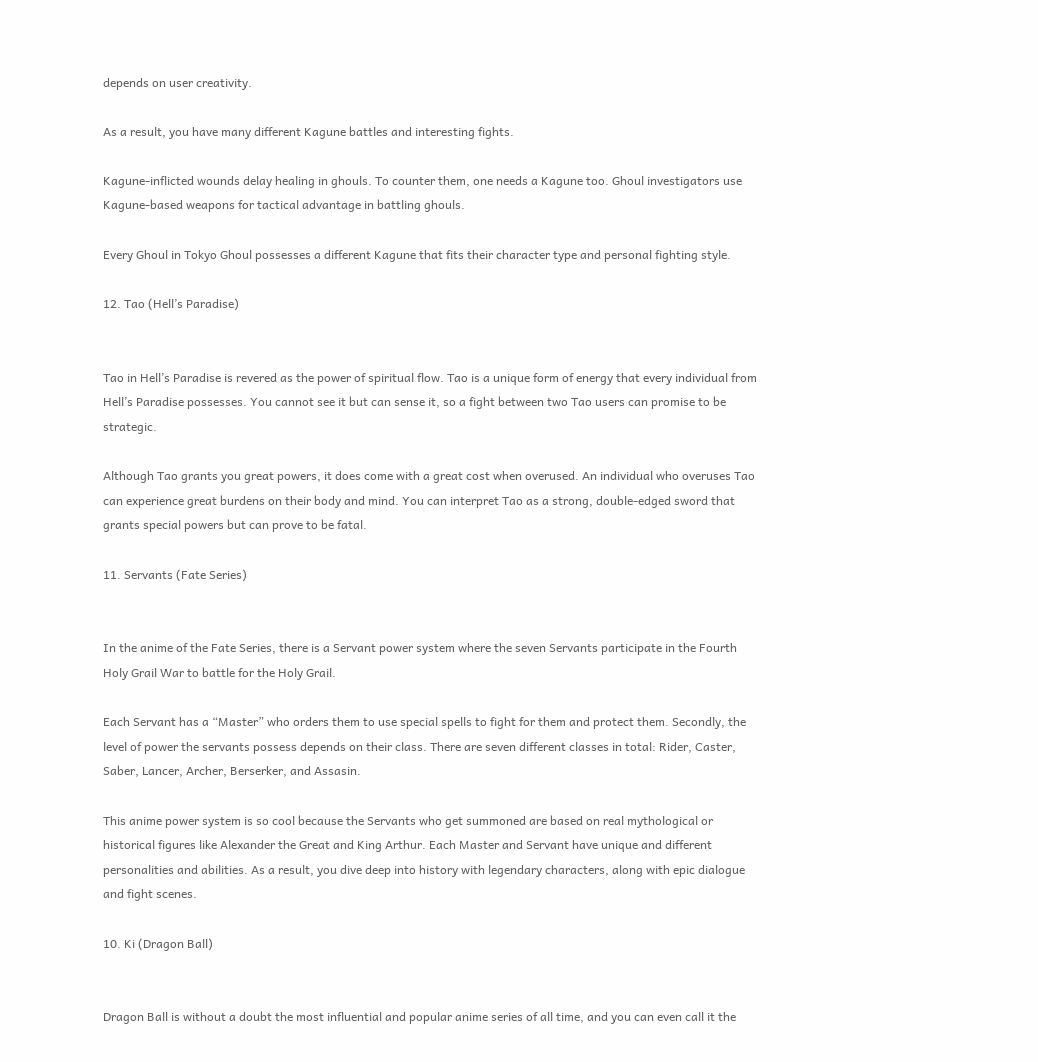depends on user creativity.

As a result, you have many different Kagune battles and interesting fights.

Kagune-inflicted wounds delay healing in ghouls. To counter them, one needs a Kagune too. Ghoul investigators use Kagune-based weapons for tactical advantage in battling ghouls.

Every Ghoul in Tokyo Ghoul possesses a different Kagune that fits their character type and personal fighting style.

12. Tao (Hell’s Paradise)


Tao in Hell’s Paradise is revered as the power of spiritual flow. Tao is a unique form of energy that every individual from Hell’s Paradise possesses. You cannot see it but can sense it, so a fight between two Tao users can promise to be strategic.

Although Tao grants you great powers, it does come with a great cost when overused. An individual who overuses Tao can experience great burdens on their body and mind. You can interpret Tao as a strong, double-edged sword that grants special powers but can prove to be fatal.

11. Servants (Fate Series)


In the anime of the Fate Series, there is a Servant power system where the seven Servants participate in the Fourth Holy Grail War to battle for the Holy Grail.

Each Servant has a “Master” who orders them to use special spells to fight for them and protect them. Secondly, the level of power the servants possess depends on their class. There are seven different classes in total: Rider, Caster, Saber, Lancer, Archer, Berserker, and Assasin.

This anime power system is so cool because the Servants who get summoned are based on real mythological or historical figures like Alexander the Great and King Arthur. Each Master and Servant have unique and different personalities and abilities. As a result, you dive deep into history with legendary characters, along with epic dialogue and fight scenes.

10. Ki (Dragon Ball)


Dragon Ball is without a doubt the most influential and popular anime series of all time, and you can even call it the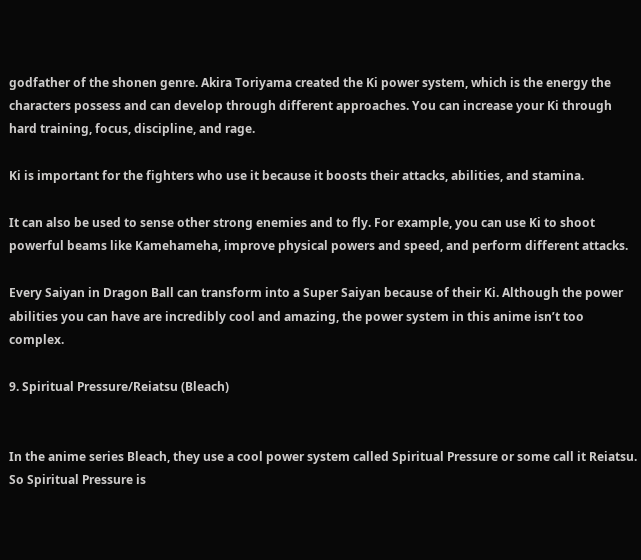godfather of the shonen genre. Akira Toriyama created the Ki power system, which is the energy the characters possess and can develop through different approaches. You can increase your Ki through hard training, focus, discipline, and rage.

Ki is important for the fighters who use it because it boosts their attacks, abilities, and stamina.

It can also be used to sense other strong enemies and to fly. For example, you can use Ki to shoot powerful beams like Kamehameha, improve physical powers and speed, and perform different attacks.

Every Saiyan in Dragon Ball can transform into a Super Saiyan because of their Ki. Although the power abilities you can have are incredibly cool and amazing, the power system in this anime isn’t too complex.

9. Spiritual Pressure/Reiatsu (Bleach)


In the anime series Bleach, they use a cool power system called Spiritual Pressure or some call it Reiatsu. So Spiritual Pressure is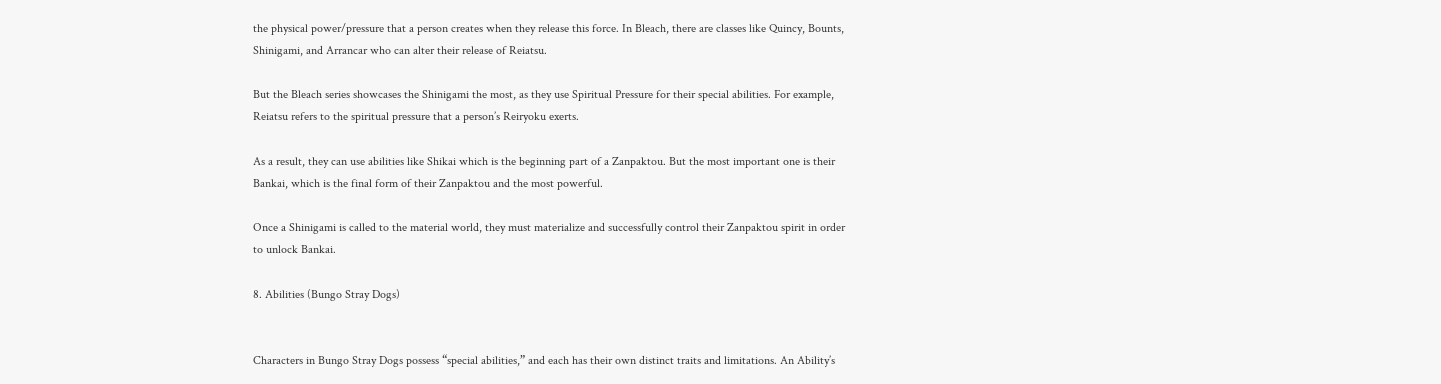the physical power/pressure that a person creates when they release this force. In Bleach, there are classes like Quincy, Bounts, Shinigami, and Arrancar who can alter their release of Reiatsu.

But the Bleach series showcases the Shinigami the most, as they use Spiritual Pressure for their special abilities. For example, Reiatsu refers to the spiritual pressure that a person’s Reiryoku exerts.

As a result, they can use abilities like Shikai which is the beginning part of a Zanpaktou. But the most important one is their Bankai, which is the final form of their Zanpaktou and the most powerful.

Once a Shinigami is called to the material world, they must materialize and successfully control their Zanpaktou spirit in order to unlock Bankai.

8. Abilities (Bungo Stray Dogs)


Characters in Bungo Stray Dogs possess “special abilities,” and each has their own distinct traits and limitations. An Ability’s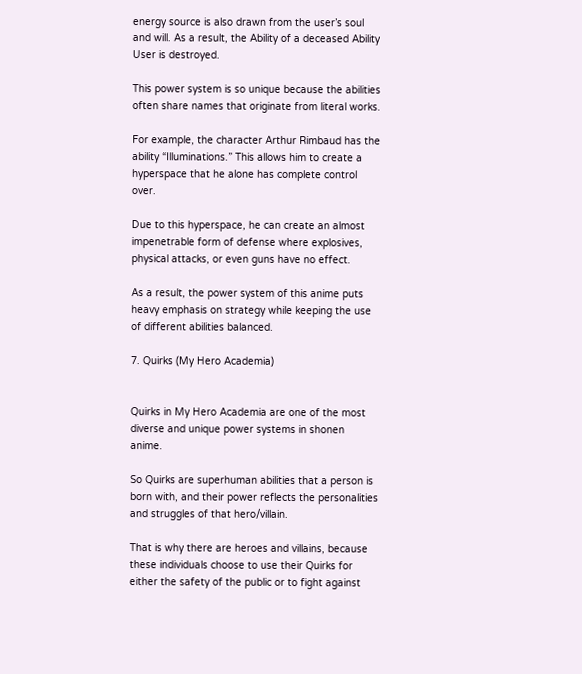energy source is also drawn from the user’s soul and will. As a result, the Ability of a deceased Ability User is destroyed.

This power system is so unique because the abilities often share names that originate from literal works.

For example, the character Arthur Rimbaud has the ability “Illuminations.” This allows him to create a hyperspace that he alone has complete control over.

Due to this hyperspace, he can create an almost impenetrable form of defense where explosives, physical attacks, or even guns have no effect.

As a result, the power system of this anime puts heavy emphasis on strategy while keeping the use of different abilities balanced.

7. Quirks (My Hero Academia)


Quirks in My Hero Academia are one of the most diverse and unique power systems in shonen anime.

So Quirks are superhuman abilities that a person is born with, and their power reflects the personalities and struggles of that hero/villain.

That is why there are heroes and villains, because these individuals choose to use their Quirks for either the safety of the public or to fight against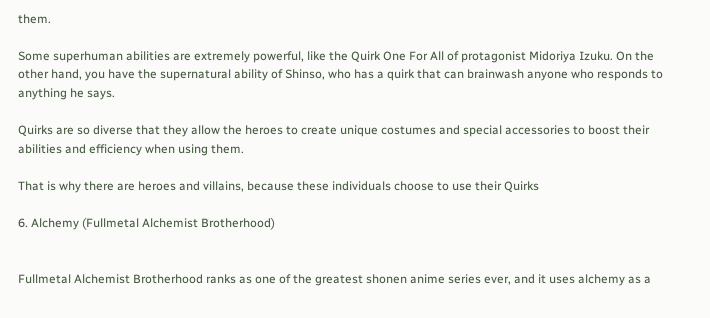them.

Some superhuman abilities are extremely powerful, like the Quirk One For All of protagonist Midoriya Izuku. On the other hand, you have the supernatural ability of Shinso, who has a quirk that can brainwash anyone who responds to anything he says.

Quirks are so diverse that they allow the heroes to create unique costumes and special accessories to boost their abilities and efficiency when using them.

That is why there are heroes and villains, because these individuals choose to use their Quirks

6. Alchemy (Fullmetal Alchemist Brotherhood)


Fullmetal Alchemist Brotherhood ranks as one of the greatest shonen anime series ever, and it uses alchemy as a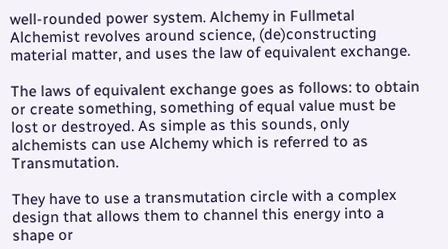well-rounded power system. Alchemy in Fullmetal Alchemist revolves around science, (de)constructing material matter, and uses the law of equivalent exchange.

The laws of equivalent exchange goes as follows: to obtain or create something, something of equal value must be lost or destroyed. As simple as this sounds, only alchemists can use Alchemy which is referred to as Transmutation.

They have to use a transmutation circle with a complex design that allows them to channel this energy into a shape or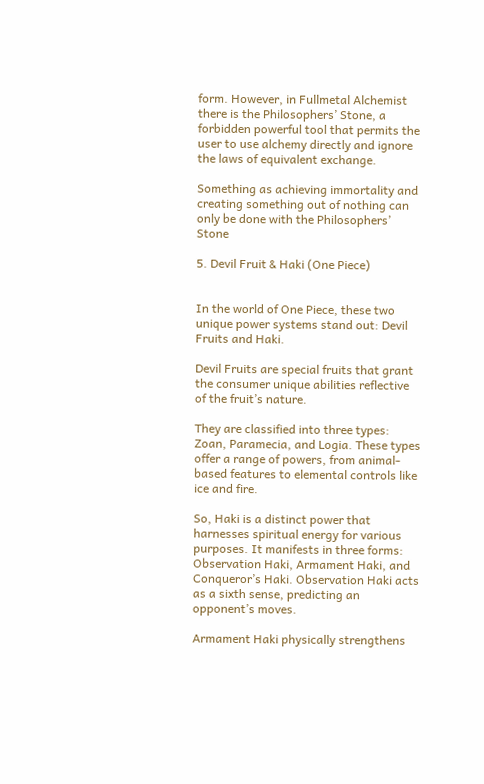form. However, in Fullmetal Alchemist there is the Philosophers’ Stone, a forbidden powerful tool that permits the user to use alchemy directly and ignore the laws of equivalent exchange.

Something as achieving immortality and creating something out of nothing can only be done with the Philosophers’ Stone

5. Devil Fruit & Haki (One Piece)


In the world of One Piece, these two unique power systems stand out: Devil Fruits and Haki.

Devil Fruits are special fruits that grant the consumer unique abilities reflective of the fruit’s nature.

They are classified into three types: Zoan, Paramecia, and Logia. These types offer a range of powers, from animal-based features to elemental controls like ice and fire.

So, Haki is a distinct power that harnesses spiritual energy for various purposes. It manifests in three forms: Observation Haki, Armament Haki, and Conqueror’s Haki. Observation Haki acts as a sixth sense, predicting an opponent’s moves.

Armament Haki physically strengthens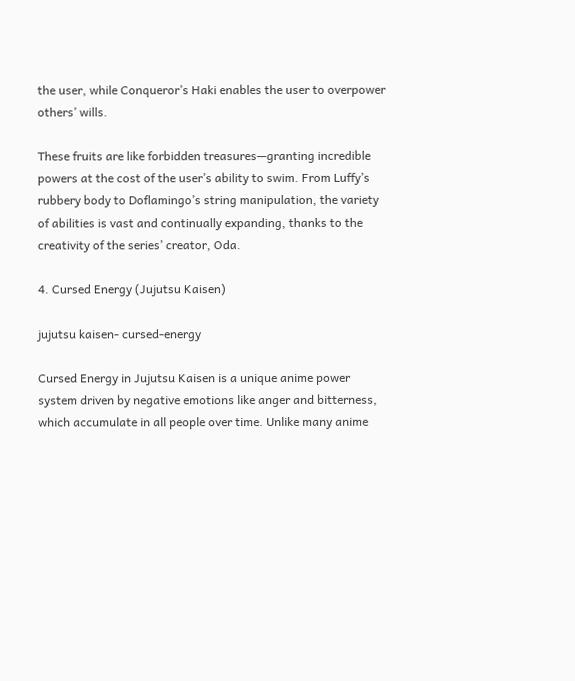the user, while Conqueror’s Haki enables the user to overpower others’ wills.

These fruits are like forbidden treasures—granting incredible powers at the cost of the user’s ability to swim. From Luffy’s rubbery body to Doflamingo’s string manipulation, the variety of abilities is vast and continually expanding, thanks to the creativity of the series’ creator, Oda.

4. Cursed Energy (Jujutsu Kaisen)

jujutsu kaisen- cursed-energy

Cursed Energy in Jujutsu Kaisen is a unique anime power system driven by negative emotions like anger and bitterness, which accumulate in all people over time. Unlike many anime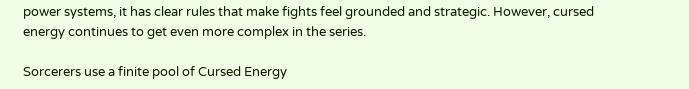power systems, it has clear rules that make fights feel grounded and strategic. However, cursed energy continues to get even more complex in the series.

Sorcerers use a finite pool of Cursed Energy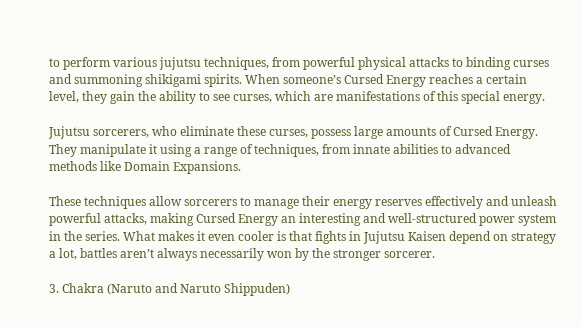to perform various jujutsu techniques, from powerful physical attacks to binding curses and summoning shikigami spirits. When someone’s Cursed Energy reaches a certain level, they gain the ability to see curses, which are manifestations of this special energy.

Jujutsu sorcerers, who eliminate these curses, possess large amounts of Cursed Energy. They manipulate it using a range of techniques, from innate abilities to advanced methods like Domain Expansions.

These techniques allow sorcerers to manage their energy reserves effectively and unleash powerful attacks, making Cursed Energy an interesting and well-structured power system in the series. What makes it even cooler is that fights in Jujutsu Kaisen depend on strategy a lot, battles aren’t always necessarily won by the stronger sorcerer.

3. Chakra (Naruto and Naruto Shippuden)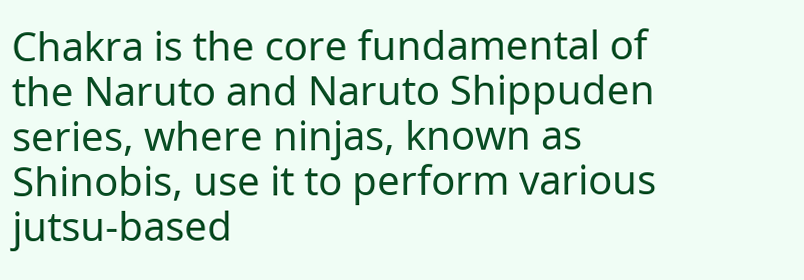Chakra is the core fundamental of the Naruto and Naruto Shippuden series, where ninjas, known as Shinobis, use it to perform various jutsu-based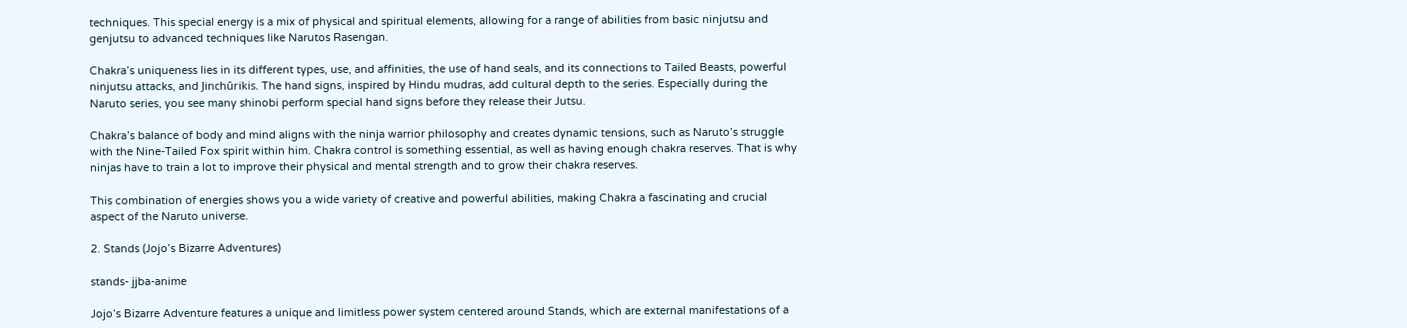techniques. This special energy is a mix of physical and spiritual elements, allowing for a range of abilities from basic ninjutsu and genjutsu to advanced techniques like Narutos Rasengan.

Chakra’s uniqueness lies in its different types, use, and affinities, the use of hand seals, and its connections to Tailed Beasts, powerful ninjutsu attacks, and Jinchūrikis. The hand signs, inspired by Hindu mudras, add cultural depth to the series. Especially during the Naruto series, you see many shinobi perform special hand signs before they release their Jutsu.

Chakra’s balance of body and mind aligns with the ninja warrior philosophy and creates dynamic tensions, such as Naruto’s struggle with the Nine-Tailed Fox spirit within him. Chakra control is something essential, as well as having enough chakra reserves. That is why ninjas have to train a lot to improve their physical and mental strength and to grow their chakra reserves.

This combination of energies shows you a wide variety of creative and powerful abilities, making Chakra a fascinating and crucial aspect of the Naruto universe.

2. Stands (Jojo’s Bizarre Adventures)

stands- jjba-anime

Jojo’s Bizarre Adventure features a unique and limitless power system centered around Stands, which are external manifestations of a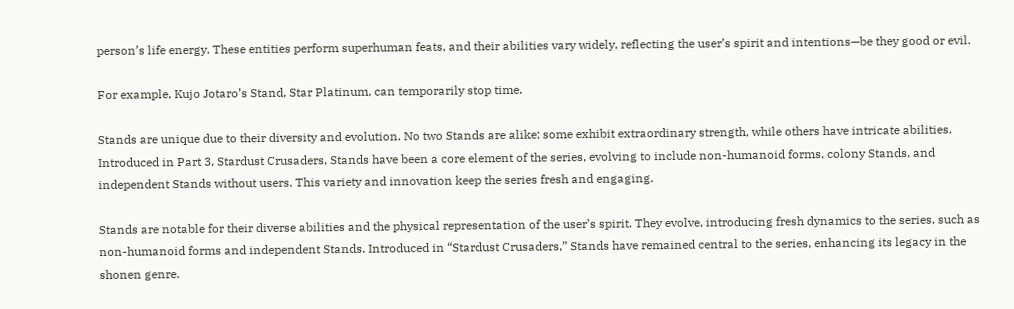person’s life energy. These entities perform superhuman feats, and their abilities vary widely, reflecting the user’s spirit and intentions—be they good or evil.

For example, Kujo Jotaro’s Stand, Star Platinum, can temporarily stop time.

Stands are unique due to their diversity and evolution. No two Stands are alike; some exhibit extraordinary strength, while others have intricate abilities. Introduced in Part 3, Stardust Crusaders, Stands have been a core element of the series, evolving to include non-humanoid forms, colony Stands, and independent Stands without users. This variety and innovation keep the series fresh and engaging.

Stands are notable for their diverse abilities and the physical representation of the user’s spirit. They evolve, introducing fresh dynamics to the series, such as non-humanoid forms and independent Stands. Introduced in “Stardust Crusaders,” Stands have remained central to the series, enhancing its legacy in the shonen genre.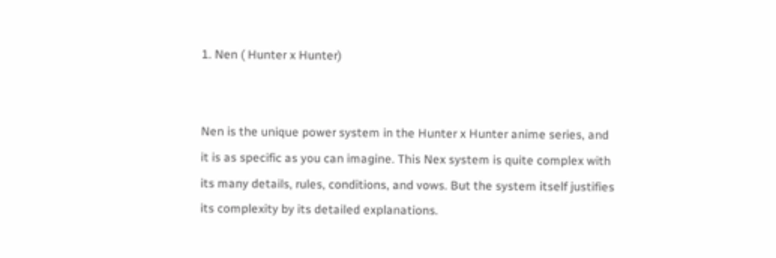1. Nen ( Hunter x Hunter)


Nen is the unique power system in the Hunter x Hunter anime series, and it is as specific as you can imagine. This Nex system is quite complex with its many details, rules, conditions, and vows. But the system itself justifies its complexity by its detailed explanations.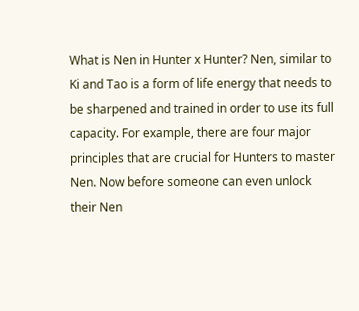What is Nen in Hunter x Hunter? Nen, similar to Ki and Tao is a form of life energy that needs to be sharpened and trained in order to use its full capacity. For example, there are four major principles that are crucial for Hunters to master Nen. Now before someone can even unlock their Nen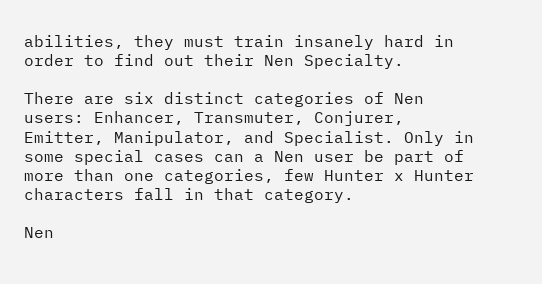abilities, they must train insanely hard in order to find out their Nen Specialty.

There are six distinct categories of Nen users: Enhancer, Transmuter, Conjurer, Emitter, Manipulator, and Specialist. Only in some special cases can a Nen user be part of more than one categories, few Hunter x Hunter characters fall in that category.

Nen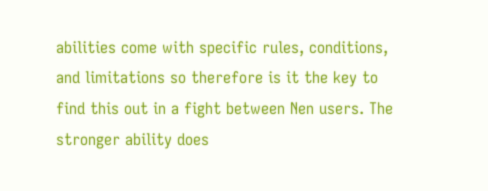abilities come with specific rules, conditions, and limitations so therefore is it the key to find this out in a fight between Nen users. The stronger ability does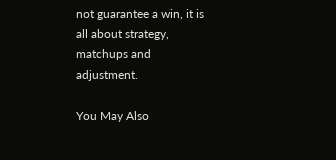not guarantee a win, it is all about strategy, matchups and adjustment.

You May Also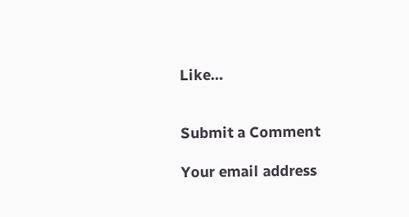Like…


Submit a Comment

Your email address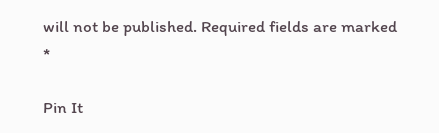will not be published. Required fields are marked *

Pin It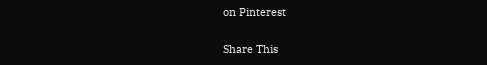on Pinterest

Share This